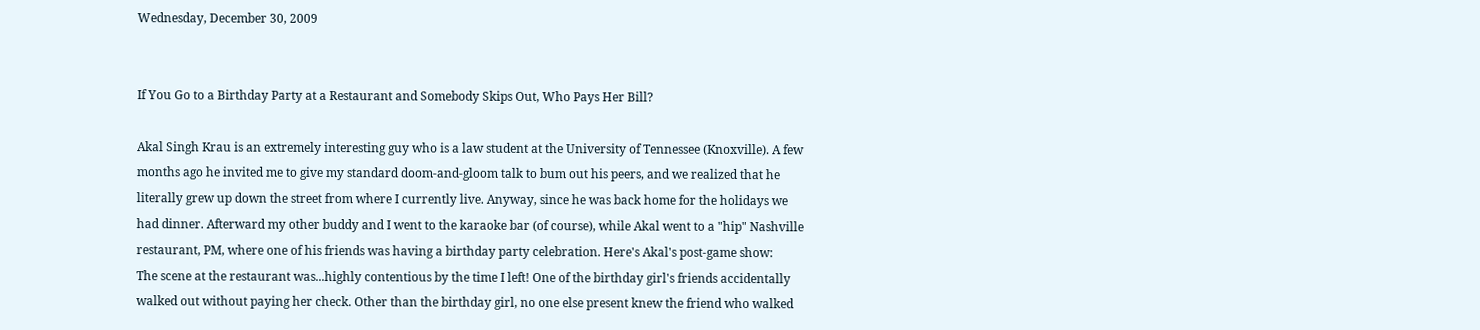Wednesday, December 30, 2009


If You Go to a Birthday Party at a Restaurant and Somebody Skips Out, Who Pays Her Bill?

Akal Singh Krau is an extremely interesting guy who is a law student at the University of Tennessee (Knoxville). A few months ago he invited me to give my standard doom-and-gloom talk to bum out his peers, and we realized that he literally grew up down the street from where I currently live. Anyway, since he was back home for the holidays we had dinner. Afterward my other buddy and I went to the karaoke bar (of course), while Akal went to a "hip" Nashville restaurant, PM, where one of his friends was having a birthday party celebration. Here's Akal's post-game show:
The scene at the restaurant was...highly contentious by the time I left! One of the birthday girl's friends accidentally walked out without paying her check. Other than the birthday girl, no one else present knew the friend who walked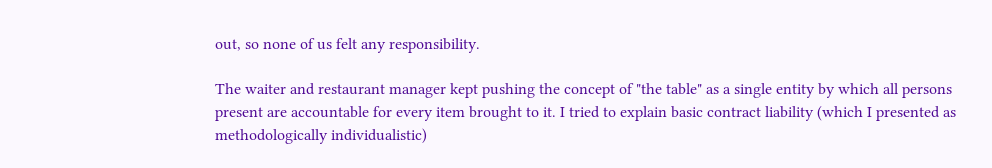out, so none of us felt any responsibility.

The waiter and restaurant manager kept pushing the concept of "the table" as a single entity by which all persons present are accountable for every item brought to it. I tried to explain basic contract liability (which I presented as methodologically individualistic)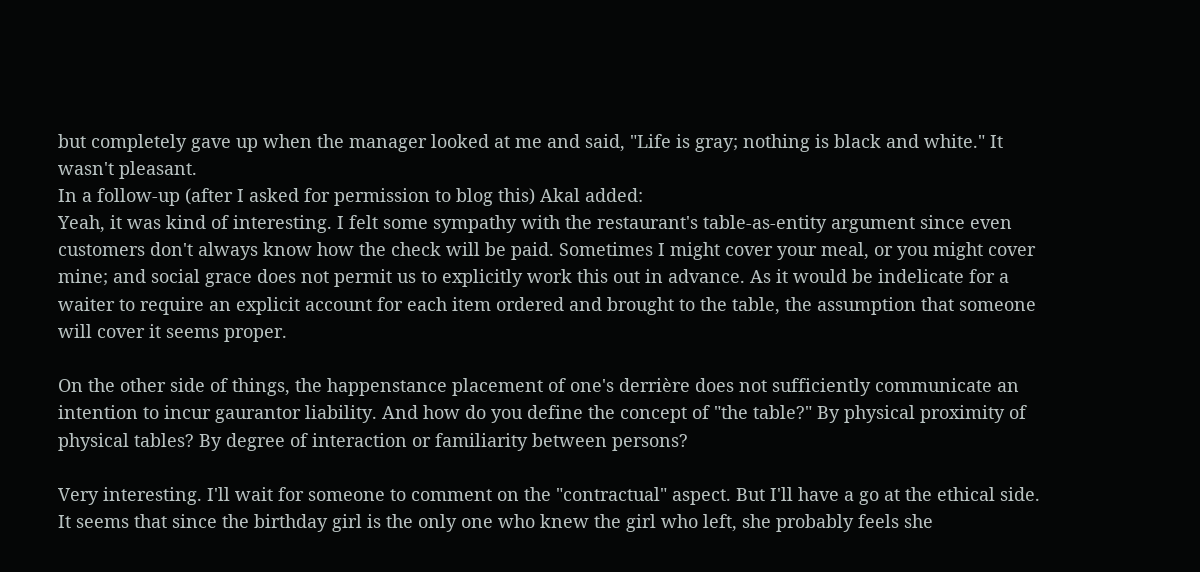but completely gave up when the manager looked at me and said, "Life is gray; nothing is black and white." It wasn't pleasant.
In a follow-up (after I asked for permission to blog this) Akal added:
Yeah, it was kind of interesting. I felt some sympathy with the restaurant's table-as-entity argument since even customers don't always know how the check will be paid. Sometimes I might cover your meal, or you might cover mine; and social grace does not permit us to explicitly work this out in advance. As it would be indelicate for a waiter to require an explicit account for each item ordered and brought to the table, the assumption that someone will cover it seems proper.

On the other side of things, the happenstance placement of one's derrière does not sufficiently communicate an intention to incur gaurantor liability. And how do you define the concept of "the table?" By physical proximity of physical tables? By degree of interaction or familiarity between persons?

Very interesting. I'll wait for someone to comment on the "contractual" aspect. But I'll have a go at the ethical side. It seems that since the birthday girl is the only one who knew the girl who left, she probably feels she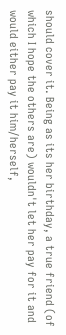should cover it. Being as its her birthday, a true friend (of which I hope the others are) wouldn't let her pay for it and would either pay it him/herself,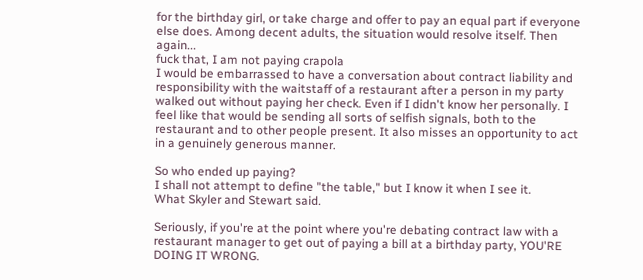for the birthday girl, or take charge and offer to pay an equal part if everyone else does. Among decent adults, the situation would resolve itself. Then again...
fuck that, I am not paying crapola
I would be embarrassed to have a conversation about contract liability and responsibility with the waitstaff of a restaurant after a person in my party walked out without paying her check. Even if I didn't know her personally. I feel like that would be sending all sorts of selfish signals, both to the restaurant and to other people present. It also misses an opportunity to act in a genuinely generous manner.

So who ended up paying?
I shall not attempt to define "the table," but I know it when I see it.
What Skyler and Stewart said.

Seriously, if you're at the point where you're debating contract law with a restaurant manager to get out of paying a bill at a birthday party, YOU'RE DOING IT WRONG.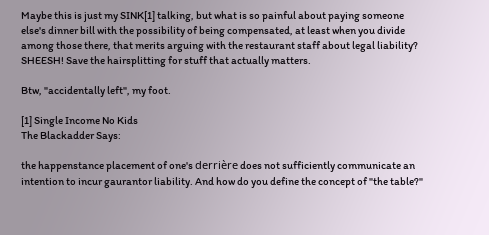Maybe this is just my SINK[1] talking, but what is so painful about paying someone else's dinner bill with the possibility of being compensated, at least when you divide among those there, that merits arguing with the restaurant staff about legal liability? SHEESH! Save the hairsplitting for stuff that actually matters.

Btw, "accidentally left", my foot.

[1] Single Income No Kids
The Blackadder Says:

the happenstance placement of one's derrière does not sufficiently communicate an intention to incur gaurantor liability. And how do you define the concept of "the table?"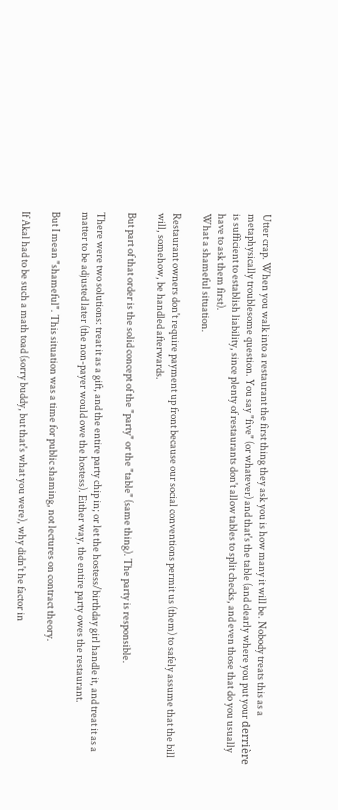Utter crap. When you walk into a restaurant the first thing they ask you is how many it will be. Nobody treats this as a metaphysically troublesome question. You say "five" (or whatever) and that's the table (and clearly where you put your derrière is sufficient to establish liability, since plenty of restaurants don't allow tables to split checks, and even those that do you usually have to ask them first).
What a shameful situation.

Restaurant owners don't require payment up front because our social conventions permit us (them) to safely assume that the bill will, somehow, be handled afterwards.

But part of that order is the solid concept of the "party" or the "table" (same thing). The party is responsible.

There were two solutions: treat it as a gift, and the entire party chip in; or let the hostess/birthday girl handle it, and treat it as a matter to be adjusted later (the non-payer would owe the hostess). Either way, the entire party owes the restaurant.

But I mean "shameful". This situation was a time for public shaming, not lectures on contract theory.

If Akal had to be such a math toad (sorry buddy, but that's what you were), why didn't he factor in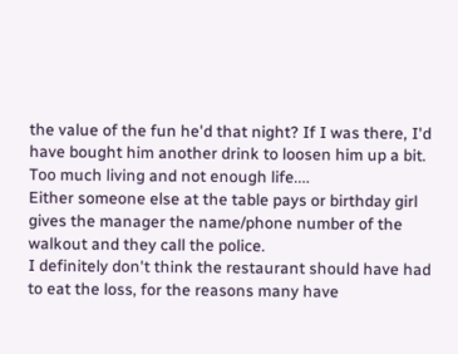the value of the fun he'd that night? If I was there, I'd have bought him another drink to loosen him up a bit. Too much living and not enough life....
Either someone else at the table pays or birthday girl gives the manager the name/phone number of the walkout and they call the police.
I definitely don't think the restaurant should have had to eat the loss, for the reasons many have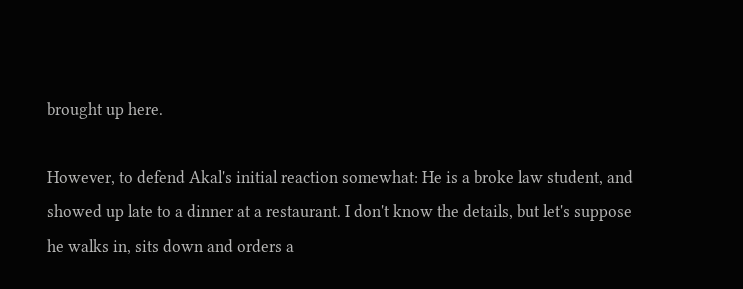brought up here.

However, to defend Akal's initial reaction somewhat: He is a broke law student, and showed up late to a dinner at a restaurant. I don't know the details, but let's suppose he walks in, sits down and orders a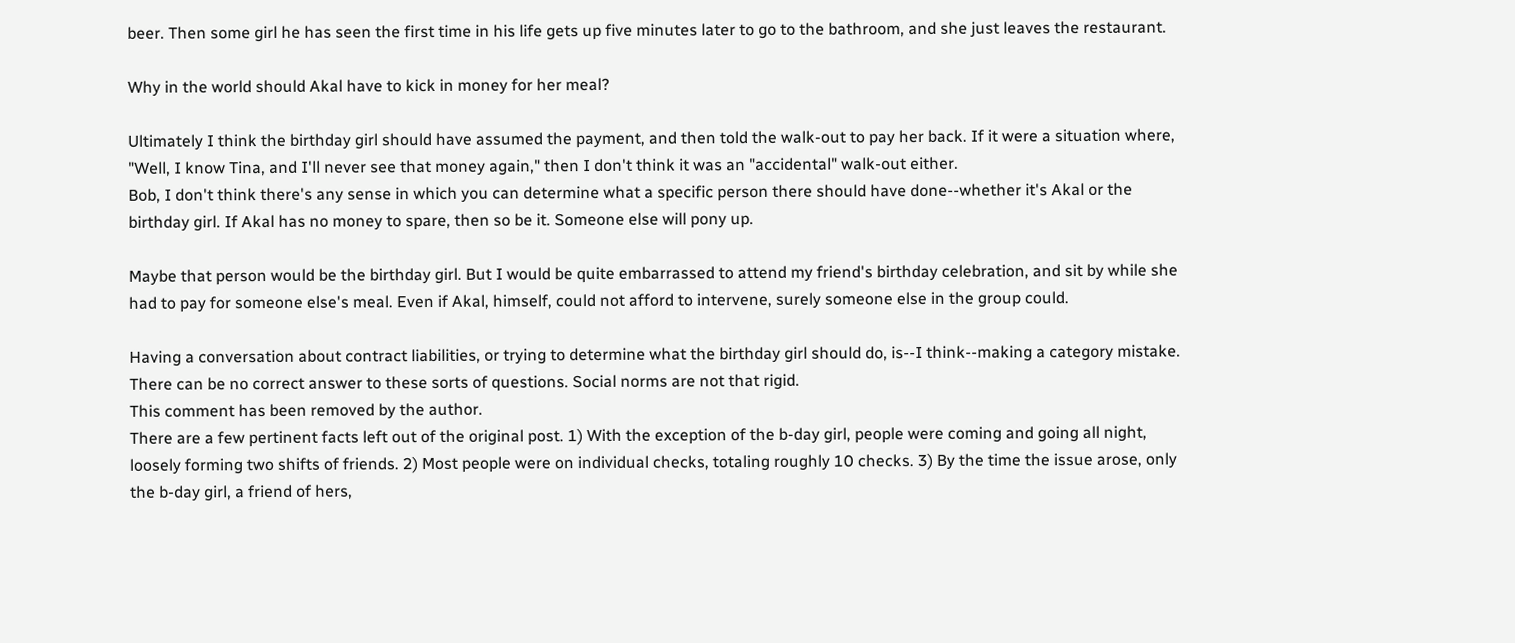beer. Then some girl he has seen the first time in his life gets up five minutes later to go to the bathroom, and she just leaves the restaurant.

Why in the world should Akal have to kick in money for her meal?

Ultimately I think the birthday girl should have assumed the payment, and then told the walk-out to pay her back. If it were a situation where, "Well, I know Tina, and I'll never see that money again," then I don't think it was an "accidental" walk-out either.
Bob, I don't think there's any sense in which you can determine what a specific person there should have done--whether it's Akal or the birthday girl. If Akal has no money to spare, then so be it. Someone else will pony up.

Maybe that person would be the birthday girl. But I would be quite embarrassed to attend my friend's birthday celebration, and sit by while she had to pay for someone else's meal. Even if Akal, himself, could not afford to intervene, surely someone else in the group could.

Having a conversation about contract liabilities, or trying to determine what the birthday girl should do, is--I think--making a category mistake. There can be no correct answer to these sorts of questions. Social norms are not that rigid.
This comment has been removed by the author.
There are a few pertinent facts left out of the original post. 1) With the exception of the b-day girl, people were coming and going all night, loosely forming two shifts of friends. 2) Most people were on individual checks, totaling roughly 10 checks. 3) By the time the issue arose, only the b-day girl, a friend of hers,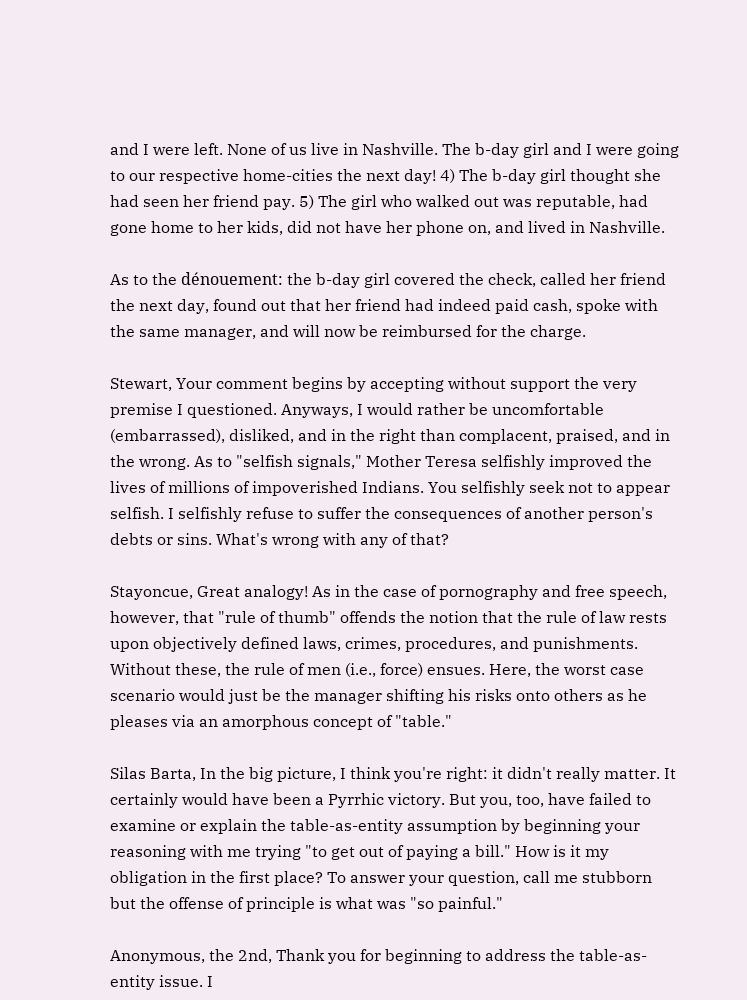and I were left. None of us live in Nashville. The b-day girl and I were going to our respective home-cities the next day! 4) The b-day girl thought she had seen her friend pay. 5) The girl who walked out was reputable, had gone home to her kids, did not have her phone on, and lived in Nashville.

As to the dénouement: the b-day girl covered the check, called her friend the next day, found out that her friend had indeed paid cash, spoke with the same manager, and will now be reimbursed for the charge.

Stewart, Your comment begins by accepting without support the very premise I questioned. Anyways, I would rather be uncomfortable (embarrassed), disliked, and in the right than complacent, praised, and in the wrong. As to "selfish signals," Mother Teresa selfishly improved the lives of millions of impoverished Indians. You selfishly seek not to appear selfish. I selfishly refuse to suffer the consequences of another person's debts or sins. What's wrong with any of that?

Stayoncue, Great analogy! As in the case of pornography and free speech, however, that "rule of thumb" offends the notion that the rule of law rests upon objectively defined laws, crimes, procedures, and punishments. Without these, the rule of men (i.e., force) ensues. Here, the worst case scenario would just be the manager shifting his risks onto others as he pleases via an amorphous concept of "table."

Silas Barta, In the big picture, I think you're right: it didn't really matter. It certainly would have been a Pyrrhic victory. But you, too, have failed to examine or explain the table-as-entity assumption by beginning your reasoning with me trying "to get out of paying a bill." How is it my obligation in the first place? To answer your question, call me stubborn but the offense of principle is what was "so painful."

Anonymous, the 2nd, Thank you for beginning to address the table-as-entity issue. I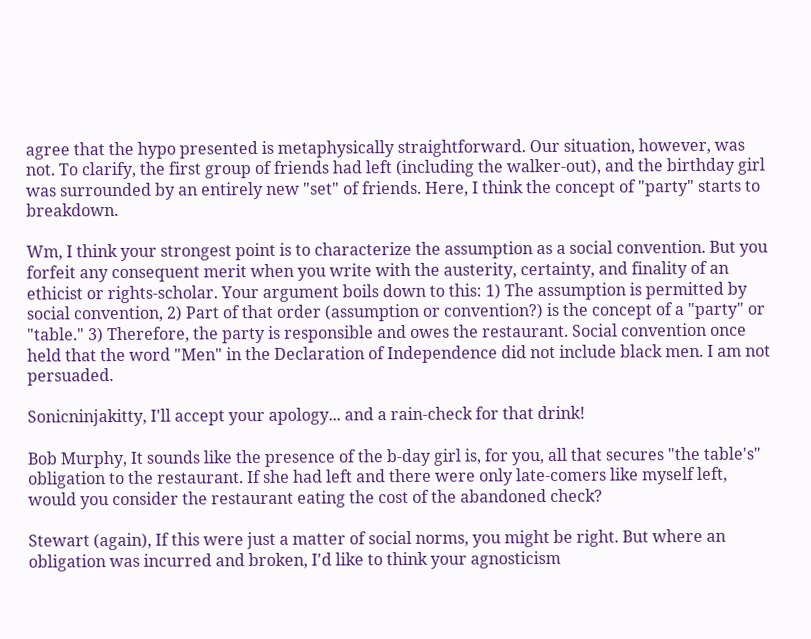agree that the hypo presented is metaphysically straightforward. Our situation, however, was not. To clarify, the first group of friends had left (including the walker-out), and the birthday girl was surrounded by an entirely new "set" of friends. Here, I think the concept of "party" starts to breakdown.

Wm, I think your strongest point is to characterize the assumption as a social convention. But you forfeit any consequent merit when you write with the austerity, certainty, and finality of an ethicist or rights-scholar. Your argument boils down to this: 1) The assumption is permitted by social convention, 2) Part of that order (assumption or convention?) is the concept of a "party" or "table." 3) Therefore, the party is responsible and owes the restaurant. Social convention once held that the word "Men" in the Declaration of Independence did not include black men. I am not persuaded.

Sonicninjakitty, I'll accept your apology... and a rain-check for that drink!

Bob Murphy, It sounds like the presence of the b-day girl is, for you, all that secures "the table's" obligation to the restaurant. If she had left and there were only late-comers like myself left, would you consider the restaurant eating the cost of the abandoned check?

Stewart (again), If this were just a matter of social norms, you might be right. But where an obligation was incurred and broken, I'd like to think your agnosticism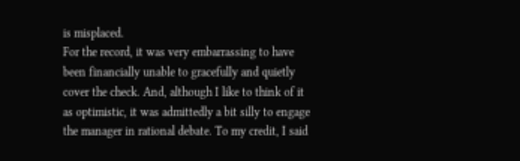is misplaced.
For the record, it was very embarrassing to have been financially unable to gracefully and quietly cover the check. And, although I like to think of it as optimistic, it was admittedly a bit silly to engage the manager in rational debate. To my credit, I said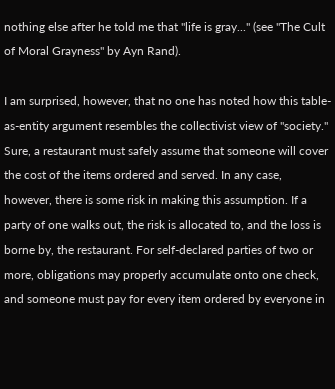nothing else after he told me that "life is gray..." (see "The Cult of Moral Grayness" by Ayn Rand).

I am surprised, however, that no one has noted how this table-as-entity argument resembles the collectivist view of "society." Sure, a restaurant must safely assume that someone will cover the cost of the items ordered and served. In any case, however, there is some risk in making this assumption. If a party of one walks out, the risk is allocated to, and the loss is borne by, the restaurant. For self-declared parties of two or more, obligations may properly accumulate onto one check, and someone must pay for every item ordered by everyone in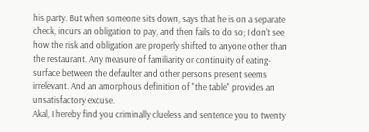his party. But when someone sits down, says that he is on a separate check, incurs an obligation to pay, and then fails to do so; I don't see how the risk and obligation are properly shifted to anyone other than the restaurant. Any measure of familiarity or continuity of eating-surface between the defaulter and other persons present seems irrelevant. And an amorphous definition of "the table" provides an unsatisfactory excuse.
Akal, I hereby find you criminally clueless and sentence you to twenty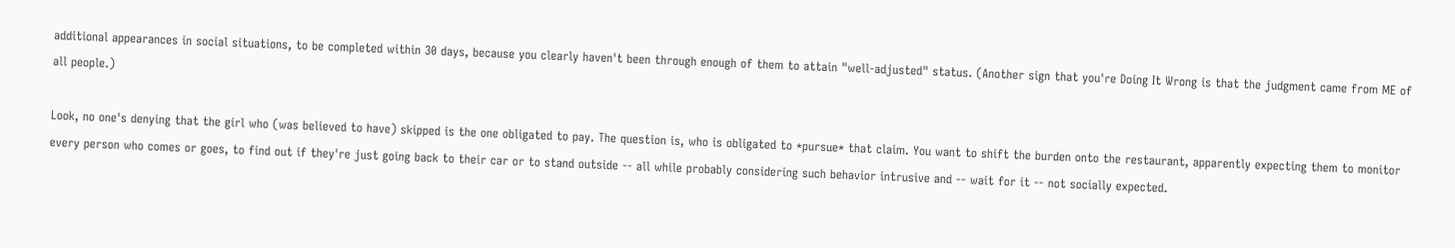additional appearances in social situations, to be completed within 30 days, because you clearly haven't been through enough of them to attain "well-adjusted" status. (Another sign that you're Doing It Wrong is that the judgment came from ME of all people.)

Look, no one's denying that the girl who (was believed to have) skipped is the one obligated to pay. The question is, who is obligated to *pursue* that claim. You want to shift the burden onto the restaurant, apparently expecting them to monitor every person who comes or goes, to find out if they're just going back to their car or to stand outside -- all while probably considering such behavior intrusive and -- wait for it -- not socially expected.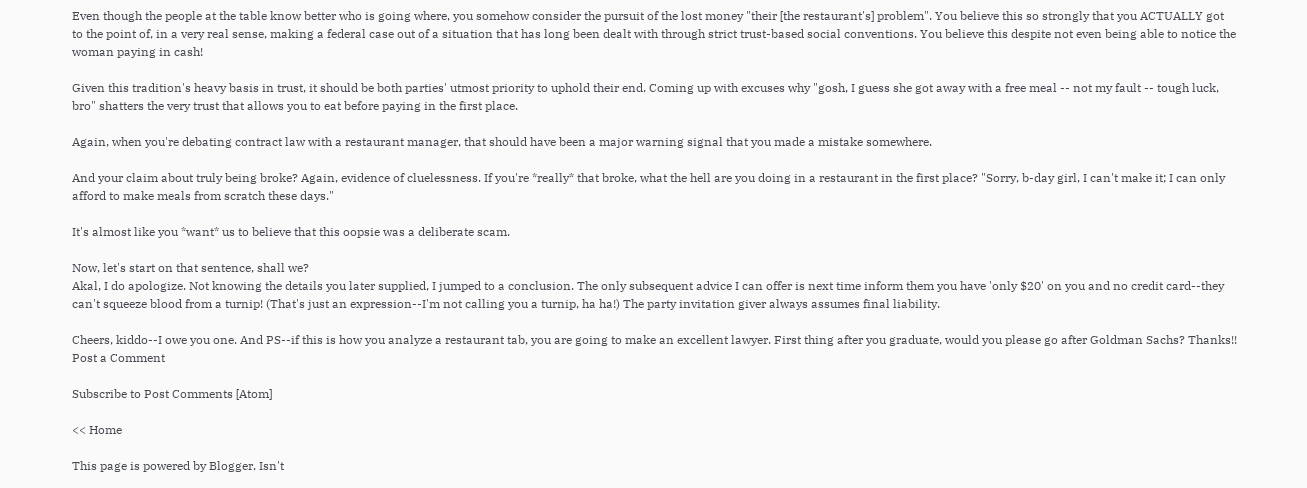Even though the people at the table know better who is going where, you somehow consider the pursuit of the lost money "their [the restaurant's] problem". You believe this so strongly that you ACTUALLY got to the point of, in a very real sense, making a federal case out of a situation that has long been dealt with through strict trust-based social conventions. You believe this despite not even being able to notice the woman paying in cash!

Given this tradition's heavy basis in trust, it should be both parties' utmost priority to uphold their end. Coming up with excuses why "gosh, I guess she got away with a free meal -- not my fault -- tough luck, bro" shatters the very trust that allows you to eat before paying in the first place.

Again, when you're debating contract law with a restaurant manager, that should have been a major warning signal that you made a mistake somewhere.

And your claim about truly being broke? Again, evidence of cluelessness. If you're *really* that broke, what the hell are you doing in a restaurant in the first place? "Sorry, b-day girl, I can't make it; I can only afford to make meals from scratch these days."

It's almost like you *want* us to believe that this oopsie was a deliberate scam.

Now, let's start on that sentence, shall we?
Akal, I do apologize. Not knowing the details you later supplied, I jumped to a conclusion. The only subsequent advice I can offer is next time inform them you have 'only $20' on you and no credit card--they can't squeeze blood from a turnip! (That's just an expression--I'm not calling you a turnip, ha ha!) The party invitation giver always assumes final liability.

Cheers, kiddo--I owe you one. And PS--if this is how you analyze a restaurant tab, you are going to make an excellent lawyer. First thing after you graduate, would you please go after Goldman Sachs? Thanks!!
Post a Comment

Subscribe to Post Comments [Atom]

<< Home

This page is powered by Blogger. Isn't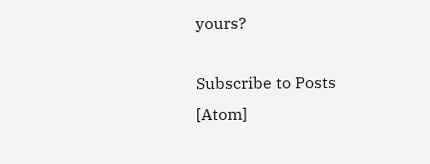yours?

Subscribe to Posts [Atom]